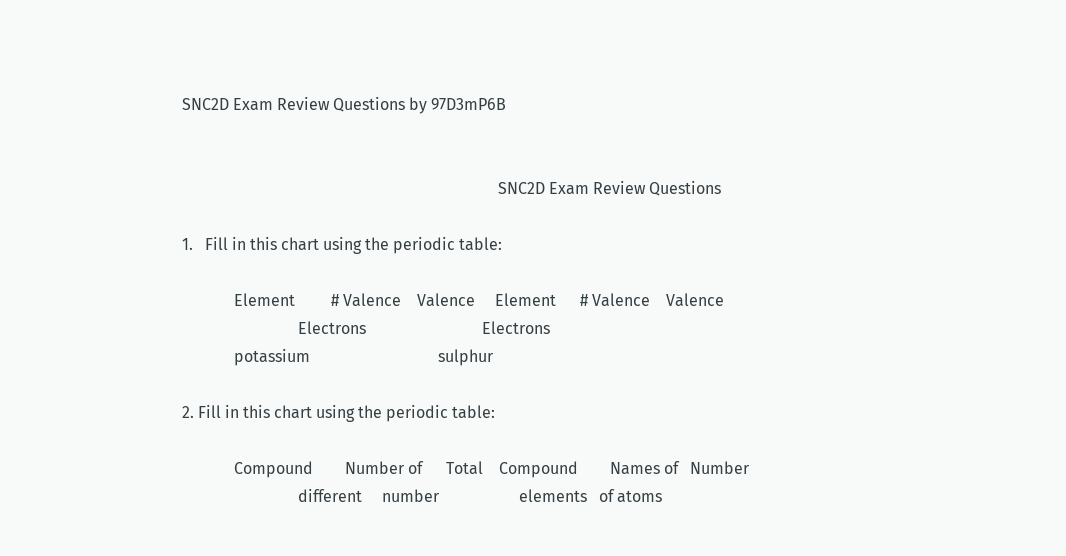SNC2D Exam Review Questions by 97D3mP6B


                                                                               SNC2D Exam Review Questions

1.   Fill in this chart using the periodic table:

             Element         # Valence    Valence     Element      # Valence    Valence
                             Electrons                             Electrons
             potassium                                sulphur

2. Fill in this chart using the periodic table:

             Compound        Number of      Total    Compound        Names of   Number
                             different     number                    elements   of atoms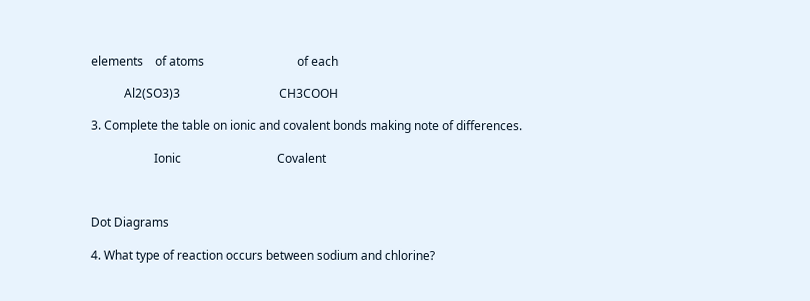elements    of atoms                               of each

           Al2(SO3)3                                 CH3COOH

3. Complete the table on ionic and covalent bonds making note of differences.

                     Ionic                                Covalent



Dot Diagrams

4. What type of reaction occurs between sodium and chlorine?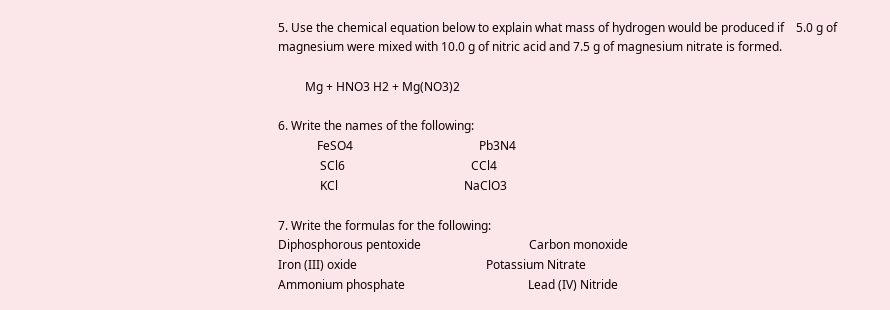5. Use the chemical equation below to explain what mass of hydrogen would be produced if    5.0 g of
magnesium were mixed with 10.0 g of nitric acid and 7.5 g of magnesium nitrate is formed.

         Mg + HNO3 H2 + Mg(NO3)2

6. Write the names of the following:
             FeSO4                                          Pb3N4
              SCl6                                          CCl4
              KCl                                          NaClO3

7. Write the formulas for the following:
Diphosphorous pentoxide                                    Carbon monoxide
Iron (III) oxide                                           Potassium Nitrate
Ammonium phosphate                                         Lead (IV) Nitride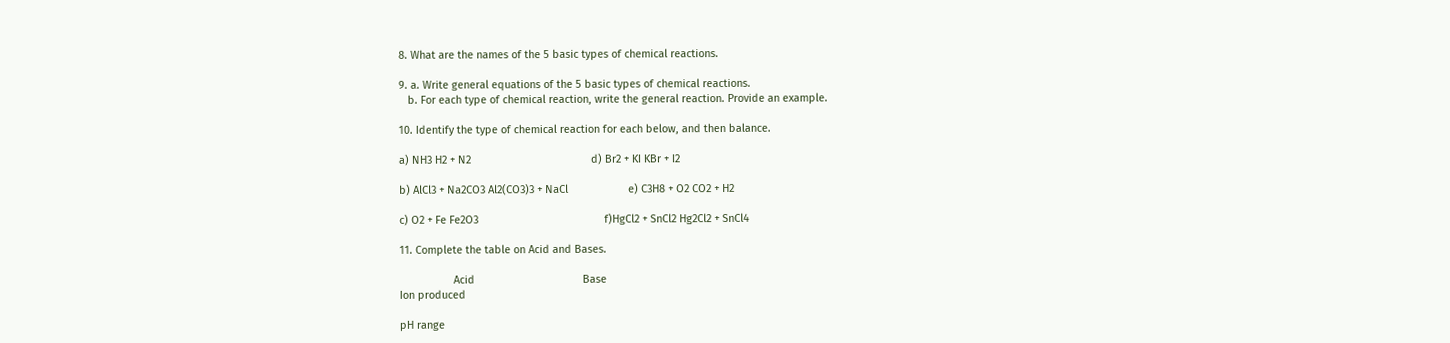8. What are the names of the 5 basic types of chemical reactions.

9. a. Write general equations of the 5 basic types of chemical reactions.
   b. For each type of chemical reaction, write the general reaction. Provide an example.

10. Identify the type of chemical reaction for each below, and then balance.

a) NH3 H2 + N2                                        d) Br2 + KI KBr + I2

b) AlCl3 + Na2CO3 Al2(CO3)3 + NaCl                    e) C3H8 + O2 CO2 + H2

c) O2 + Fe Fe2O3                                          f)HgCl2 + SnCl2 Hg2Cl2 + SnCl4

11. Complete the table on Acid and Bases.

                  Acid                                    Base
Ion produced

pH range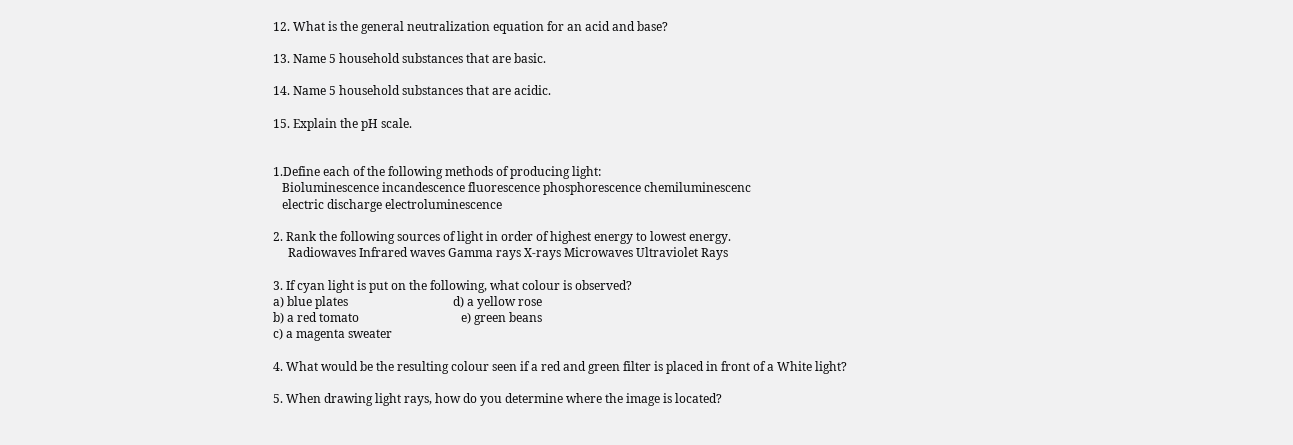12. What is the general neutralization equation for an acid and base?

13. Name 5 household substances that are basic.

14. Name 5 household substances that are acidic.

15. Explain the pH scale.


1.Define each of the following methods of producing light:
   Bioluminescence incandescence fluorescence phosphorescence chemiluminescenc
   electric discharge electroluminescence

2. Rank the following sources of light in order of highest energy to lowest energy.
     Radiowaves Infrared waves Gamma rays X-rays Microwaves Ultraviolet Rays

3. If cyan light is put on the following, what colour is observed?
a) blue plates                                   d) a yellow rose
b) a red tomato                                  e) green beans
c) a magenta sweater

4. What would be the resulting colour seen if a red and green filter is placed in front of a White light?

5. When drawing light rays, how do you determine where the image is located?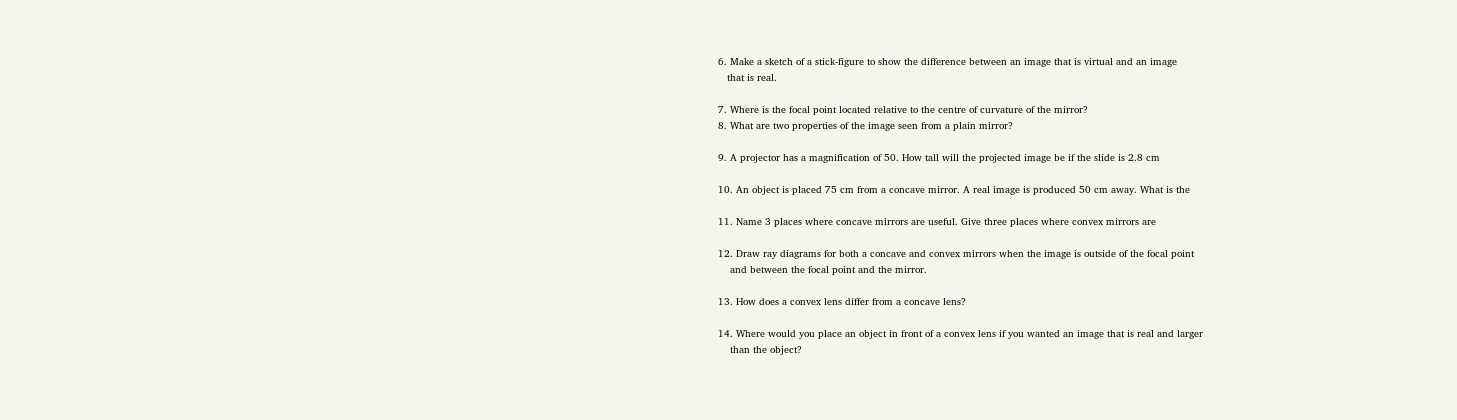6. Make a sketch of a stick-figure to show the difference between an image that is virtual and an image
   that is real.

7. Where is the focal point located relative to the centre of curvature of the mirror?
8. What are two properties of the image seen from a plain mirror?

9. A projector has a magnification of 50. How tall will the projected image be if the slide is 2.8 cm

10. An object is placed 75 cm from a concave mirror. A real image is produced 50 cm away. What is the

11. Name 3 places where concave mirrors are useful. Give three places where convex mirrors are

12. Draw ray diagrams for both a concave and convex mirrors when the image is outside of the focal point
    and between the focal point and the mirror.

13. How does a convex lens differ from a concave lens?

14. Where would you place an object in front of a convex lens if you wanted an image that is real and larger
    than the object?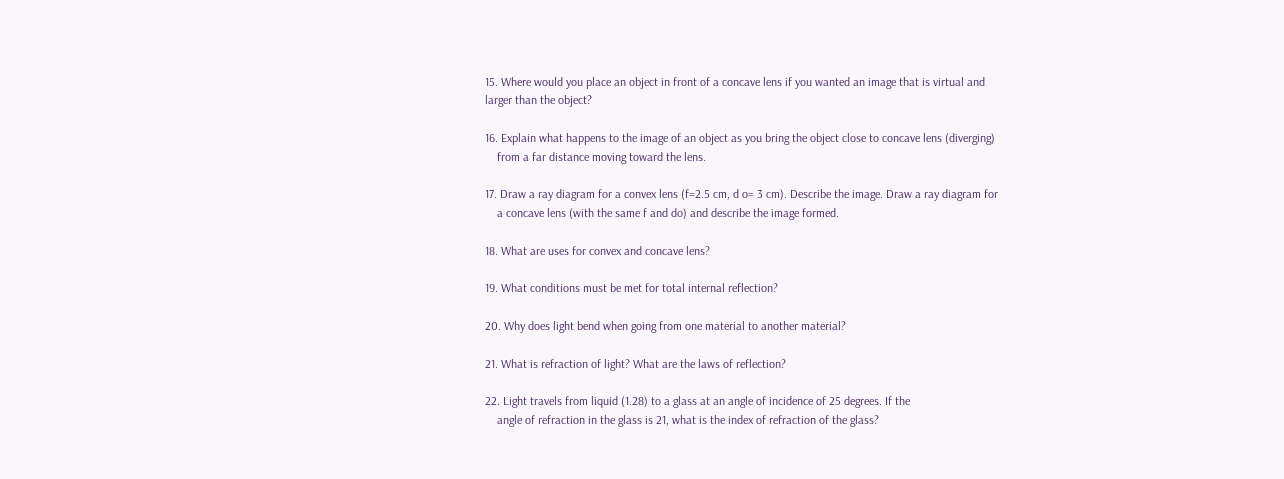15. Where would you place an object in front of a concave lens if you wanted an image that is virtual and
larger than the object?

16. Explain what happens to the image of an object as you bring the object close to concave lens (diverging)
    from a far distance moving toward the lens.

17. Draw a ray diagram for a convex lens (f=2.5 cm, d o= 3 cm). Describe the image. Draw a ray diagram for
    a concave lens (with the same f and do) and describe the image formed.

18. What are uses for convex and concave lens?

19. What conditions must be met for total internal reflection?

20. Why does light bend when going from one material to another material?

21. What is refraction of light? What are the laws of reflection?

22. Light travels from liquid (1.28) to a glass at an angle of incidence of 25 degrees. If the
    angle of refraction in the glass is 21, what is the index of refraction of the glass?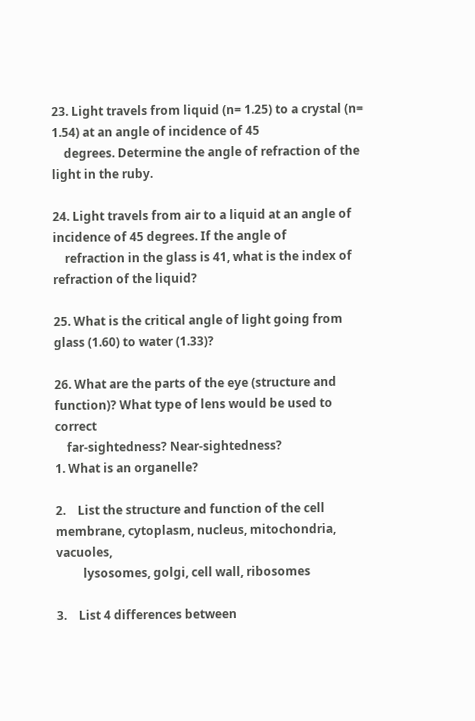23. Light travels from liquid (n= 1.25) to a crystal (n= 1.54) at an angle of incidence of 45
    degrees. Determine the angle of refraction of the light in the ruby.

24. Light travels from air to a liquid at an angle of incidence of 45 degrees. If the angle of
    refraction in the glass is 41, what is the index of refraction of the liquid?

25. What is the critical angle of light going from glass (1.60) to water (1.33)?

26. What are the parts of the eye (structure and function)? What type of lens would be used to correct
    far-sightedness? Near-sightedness?
1. What is an organelle?

2.    List the structure and function of the cell membrane, cytoplasm, nucleus, mitochondria, vacuoles,
         lysosomes, golgi, cell wall, ribosomes

3.    List 4 differences between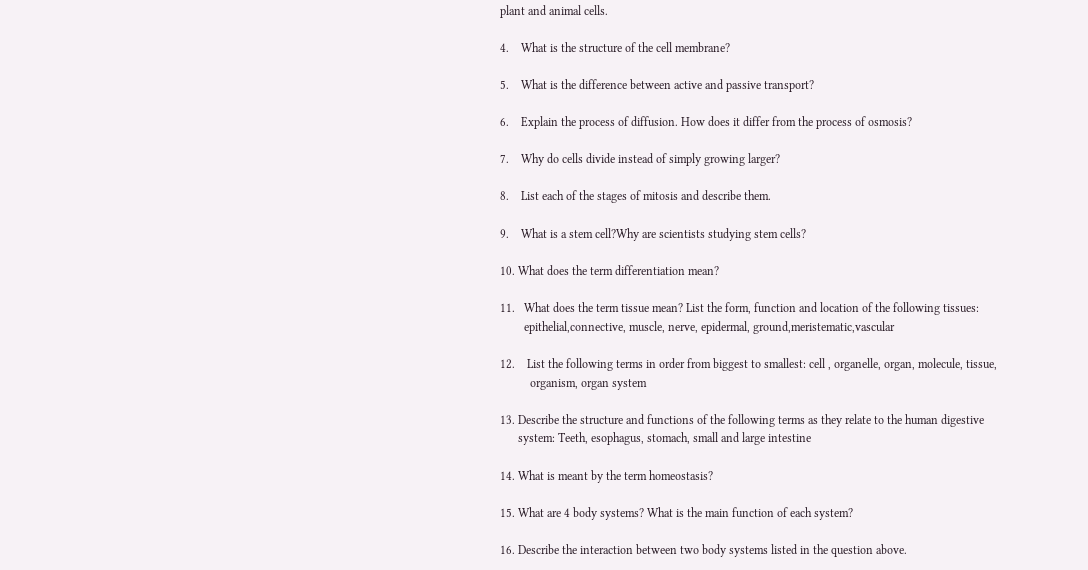plant and animal cells.

4.    What is the structure of the cell membrane?

5.    What is the difference between active and passive transport?

6.    Explain the process of diffusion. How does it differ from the process of osmosis?

7.    Why do cells divide instead of simply growing larger?

8.    List each of the stages of mitosis and describe them.

9.    What is a stem cell?Why are scientists studying stem cells?

10. What does the term differentiation mean?

11.   What does the term tissue mean? List the form, function and location of the following tissues:
        epithelial,connective, muscle, nerve, epidermal, ground,meristematic,vascular

12.    List the following terms in order from biggest to smallest: cell , organelle, organ, molecule, tissue,
          organism, organ system

13. Describe the structure and functions of the following terms as they relate to the human digestive
      system: Teeth, esophagus, stomach, small and large intestine

14. What is meant by the term homeostasis?

15. What are 4 body systems? What is the main function of each system?

16. Describe the interaction between two body systems listed in the question above.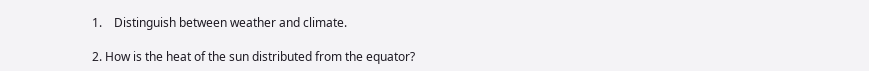1.    Distinguish between weather and climate.

2. How is the heat of the sun distributed from the equator?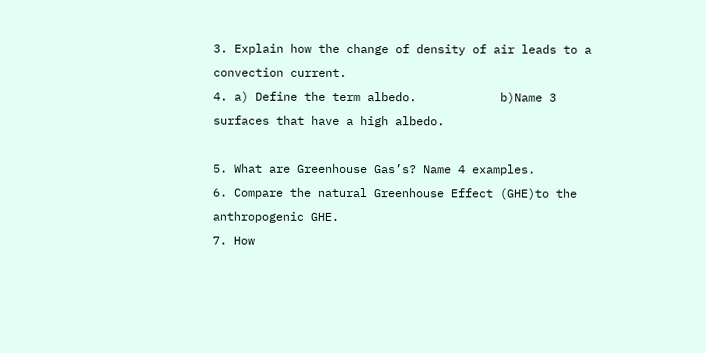3. Explain how the change of density of air leads to a convection current.
4. a) Define the term albedo.            b)Name 3 surfaces that have a high albedo.

5. What are Greenhouse Gas’s? Name 4 examples.
6. Compare the natural Greenhouse Effect (GHE)to the anthropogenic GHE.
7. How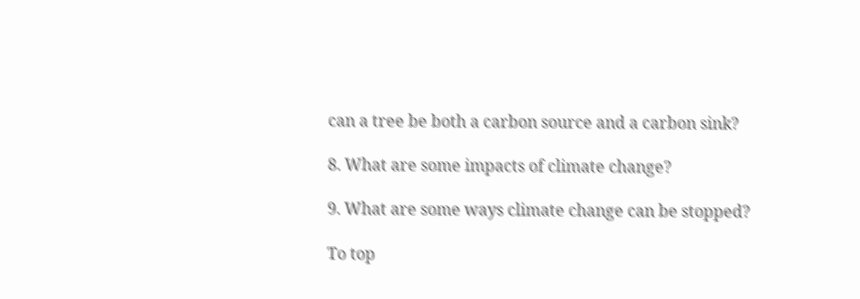can a tree be both a carbon source and a carbon sink?

8. What are some impacts of climate change?

9. What are some ways climate change can be stopped?

To top